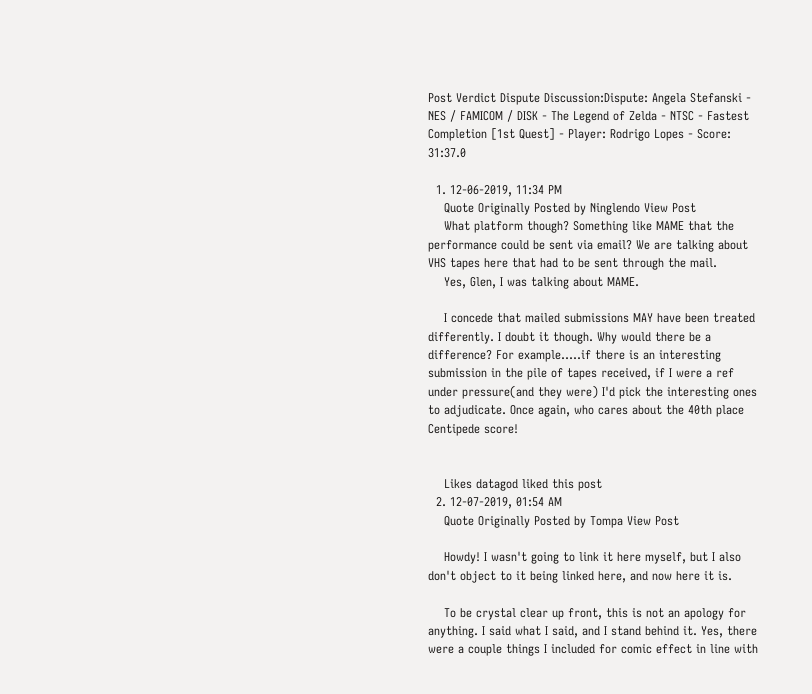Post Verdict Dispute Discussion:Dispute: Angela Stefanski - NES / FAMICOM / DISK - The Legend of Zelda - NTSC - Fastest Completion [1st Quest] - Player: Rodrigo Lopes - Score: 31:37.0

  1. 12-06-2019, 11:34 PM
    Quote Originally Posted by Ninglendo View Post
    What platform though? Something like MAME that the performance could be sent via email? We are talking about VHS tapes here that had to be sent through the mail.
    Yes, Glen, I was talking about MAME.

    I concede that mailed submissions MAY have been treated differently. I doubt it though. Why would there be a difference? For example.....if there is an interesting submission in the pile of tapes received, if I were a ref under pressure(and they were) I'd pick the interesting ones to adjudicate. Once again, who cares about the 40th place Centipede score!


    Likes datagod liked this post
  2. 12-07-2019, 01:54 AM
    Quote Originally Posted by Tompa View Post

    Howdy! I wasn't going to link it here myself, but I also don't object to it being linked here, and now here it is.

    To be crystal clear up front, this is not an apology for anything. I said what I said, and I stand behind it. Yes, there were a couple things I included for comic effect in line with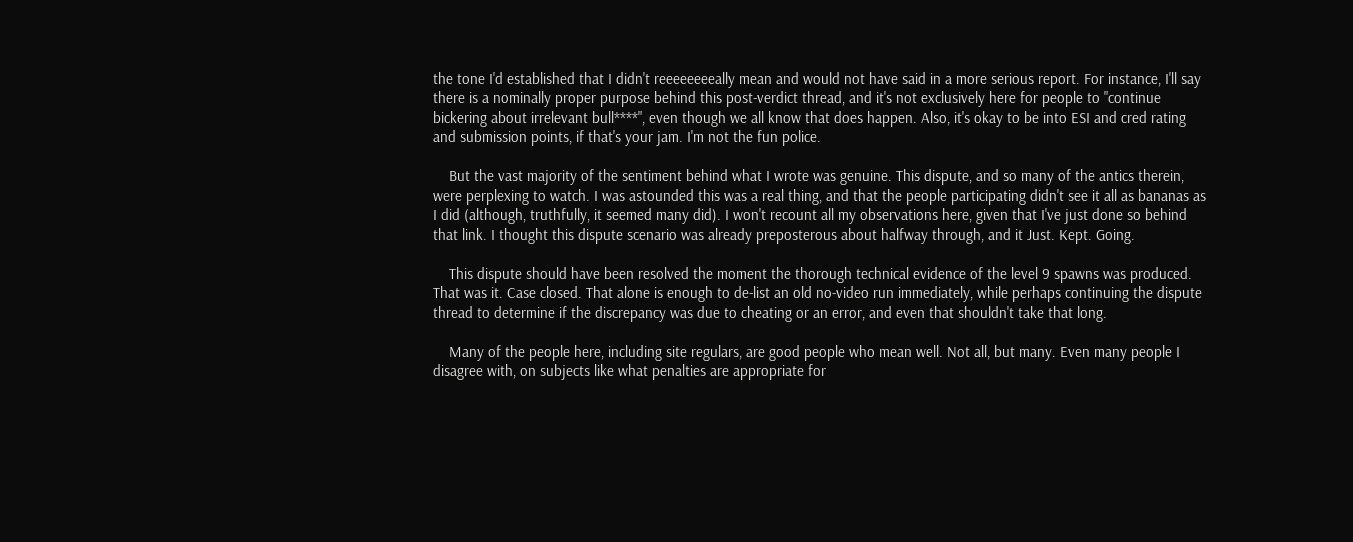the tone I'd established that I didn't reeeeeeeeally mean and would not have said in a more serious report. For instance, I'll say there is a nominally proper purpose behind this post-verdict thread, and it's not exclusively here for people to "continue bickering about irrelevant bull****", even though we all know that does happen. Also, it's okay to be into ESI and cred rating and submission points, if that's your jam. I'm not the fun police.

    But the vast majority of the sentiment behind what I wrote was genuine. This dispute, and so many of the antics therein, were perplexing to watch. I was astounded this was a real thing, and that the people participating didn't see it all as bananas as I did (although, truthfully, it seemed many did). I won't recount all my observations here, given that I've just done so behind that link. I thought this dispute scenario was already preposterous about halfway through, and it Just. Kept. Going.

    This dispute should have been resolved the moment the thorough technical evidence of the level 9 spawns was produced. That was it. Case closed. That alone is enough to de-list an old no-video run immediately, while perhaps continuing the dispute thread to determine if the discrepancy was due to cheating or an error, and even that shouldn't take that long.

    Many of the people here, including site regulars, are good people who mean well. Not all, but many. Even many people I disagree with, on subjects like what penalties are appropriate for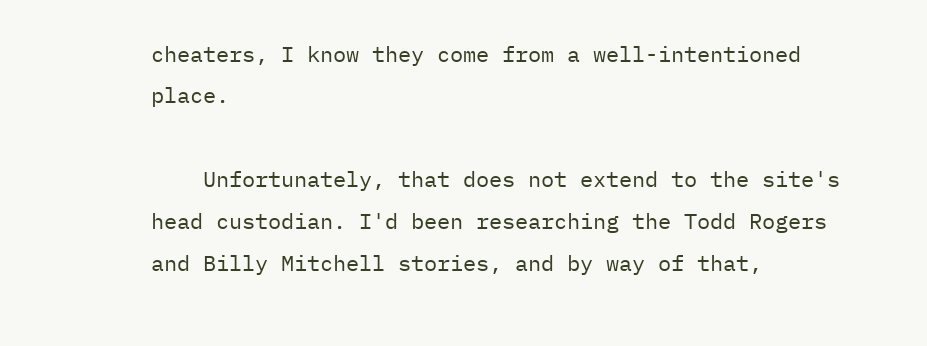cheaters, I know they come from a well-intentioned place.

    Unfortunately, that does not extend to the site's head custodian. I'd been researching the Todd Rogers and Billy Mitchell stories, and by way of that,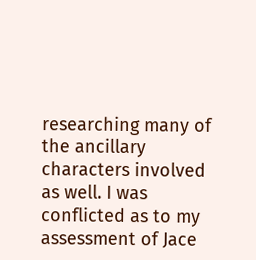researching many of the ancillary characters involved as well. I was conflicted as to my assessment of Jace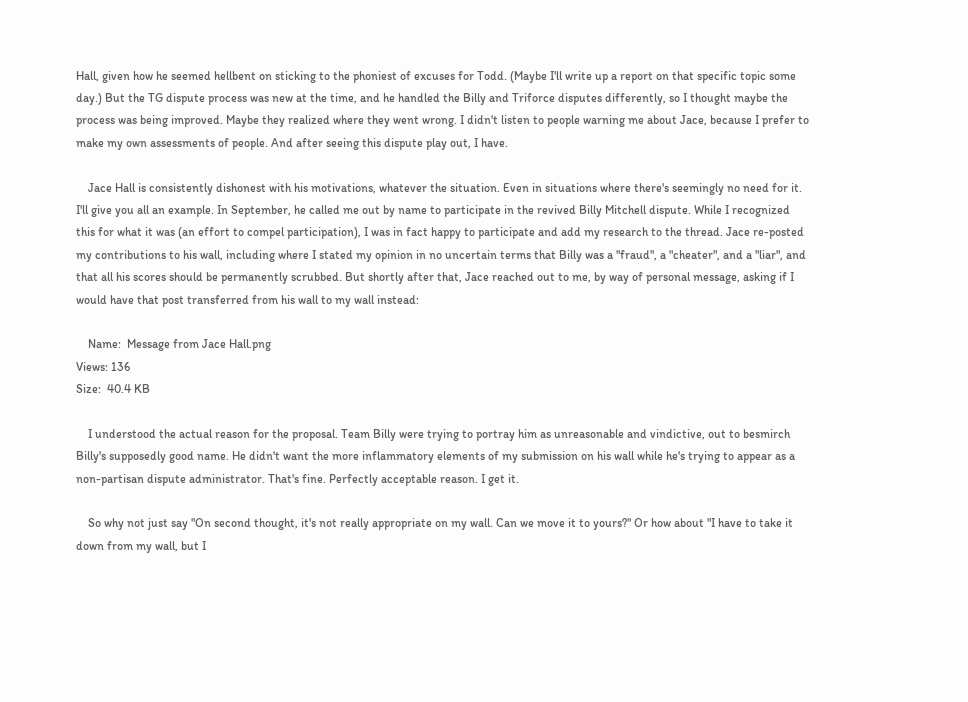Hall, given how he seemed hellbent on sticking to the phoniest of excuses for Todd. (Maybe I'll write up a report on that specific topic some day.) But the TG dispute process was new at the time, and he handled the Billy and Triforce disputes differently, so I thought maybe the process was being improved. Maybe they realized where they went wrong. I didn't listen to people warning me about Jace, because I prefer to make my own assessments of people. And after seeing this dispute play out, I have.

    Jace Hall is consistently dishonest with his motivations, whatever the situation. Even in situations where there's seemingly no need for it. I'll give you all an example. In September, he called me out by name to participate in the revived Billy Mitchell dispute. While I recognized this for what it was (an effort to compel participation), I was in fact happy to participate and add my research to the thread. Jace re-posted my contributions to his wall, including where I stated my opinion in no uncertain terms that Billy was a "fraud", a "cheater", and a "liar", and that all his scores should be permanently scrubbed. But shortly after that, Jace reached out to me, by way of personal message, asking if I would have that post transferred from his wall to my wall instead:

    Name:  Message from Jace Hall.png
Views: 136
Size:  40.4 KB

    I understood the actual reason for the proposal. Team Billy were trying to portray him as unreasonable and vindictive, out to besmirch Billy's supposedly good name. He didn't want the more inflammatory elements of my submission on his wall while he's trying to appear as a non-partisan dispute administrator. That's fine. Perfectly acceptable reason. I get it.

    So why not just say "On second thought, it's not really appropriate on my wall. Can we move it to yours?" Or how about "I have to take it down from my wall, but I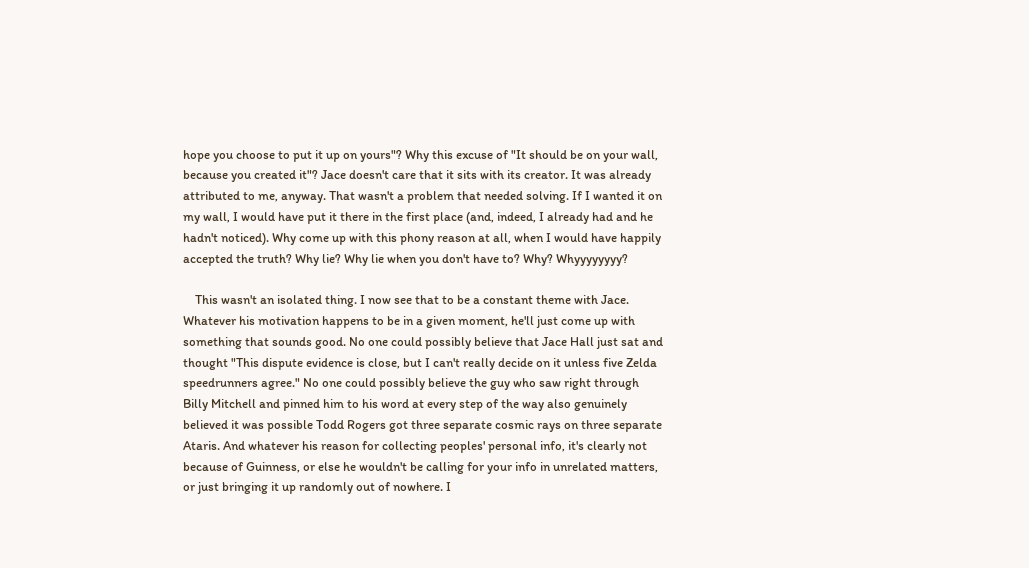hope you choose to put it up on yours"? Why this excuse of "It should be on your wall, because you created it"? Jace doesn't care that it sits with its creator. It was already attributed to me, anyway. That wasn't a problem that needed solving. If I wanted it on my wall, I would have put it there in the first place (and, indeed, I already had and he hadn't noticed). Why come up with this phony reason at all, when I would have happily accepted the truth? Why lie? Why lie when you don't have to? Why? Whyyyyyyyy?

    This wasn't an isolated thing. I now see that to be a constant theme with Jace. Whatever his motivation happens to be in a given moment, he'll just come up with something that sounds good. No one could possibly believe that Jace Hall just sat and thought "This dispute evidence is close, but I can't really decide on it unless five Zelda speedrunners agree." No one could possibly believe the guy who saw right through Billy Mitchell and pinned him to his word at every step of the way also genuinely believed it was possible Todd Rogers got three separate cosmic rays on three separate Ataris. And whatever his reason for collecting peoples' personal info, it's clearly not because of Guinness, or else he wouldn't be calling for your info in unrelated matters, or just bringing it up randomly out of nowhere. I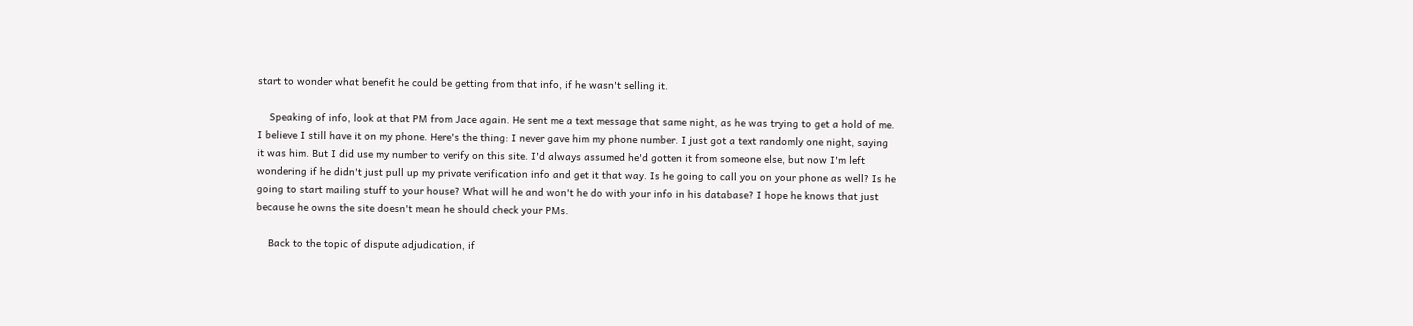start to wonder what benefit he could be getting from that info, if he wasn't selling it.

    Speaking of info, look at that PM from Jace again. He sent me a text message that same night, as he was trying to get a hold of me. I believe I still have it on my phone. Here's the thing: I never gave him my phone number. I just got a text randomly one night, saying it was him. But I did use my number to verify on this site. I'd always assumed he'd gotten it from someone else, but now I'm left wondering if he didn't just pull up my private verification info and get it that way. Is he going to call you on your phone as well? Is he going to start mailing stuff to your house? What will he and won't he do with your info in his database? I hope he knows that just because he owns the site doesn't mean he should check your PMs.

    Back to the topic of dispute adjudication, if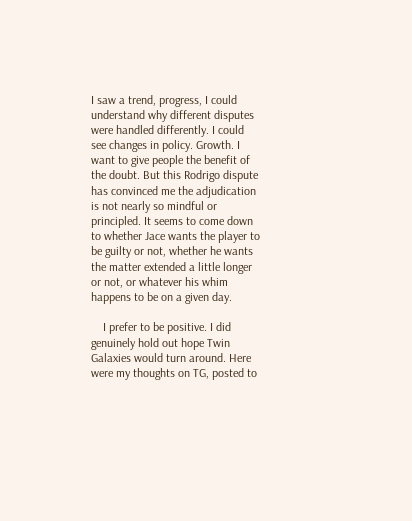I saw a trend, progress, I could understand why different disputes were handled differently. I could see changes in policy. Growth. I want to give people the benefit of the doubt. But this Rodrigo dispute has convinced me the adjudication is not nearly so mindful or principled. It seems to come down to whether Jace wants the player to be guilty or not, whether he wants the matter extended a little longer or not, or whatever his whim happens to be on a given day.

    I prefer to be positive. I did genuinely hold out hope Twin Galaxies would turn around. Here were my thoughts on TG, posted to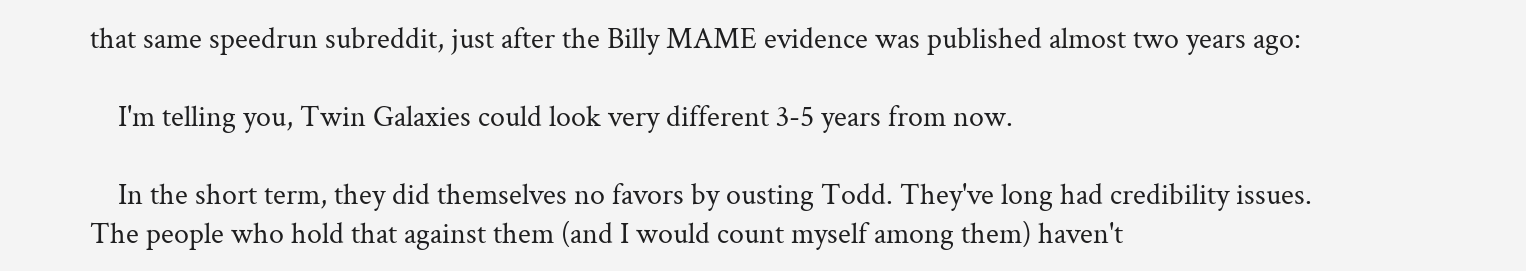that same speedrun subreddit, just after the Billy MAME evidence was published almost two years ago:

    I'm telling you, Twin Galaxies could look very different 3-5 years from now.

    In the short term, they did themselves no favors by ousting Todd. They've long had credibility issues. The people who hold that against them (and I would count myself among them) haven't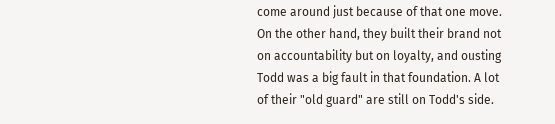come around just because of that one move. On the other hand, they built their brand not on accountability but on loyalty, and ousting Todd was a big fault in that foundation. A lot of their "old guard" are still on Todd's side.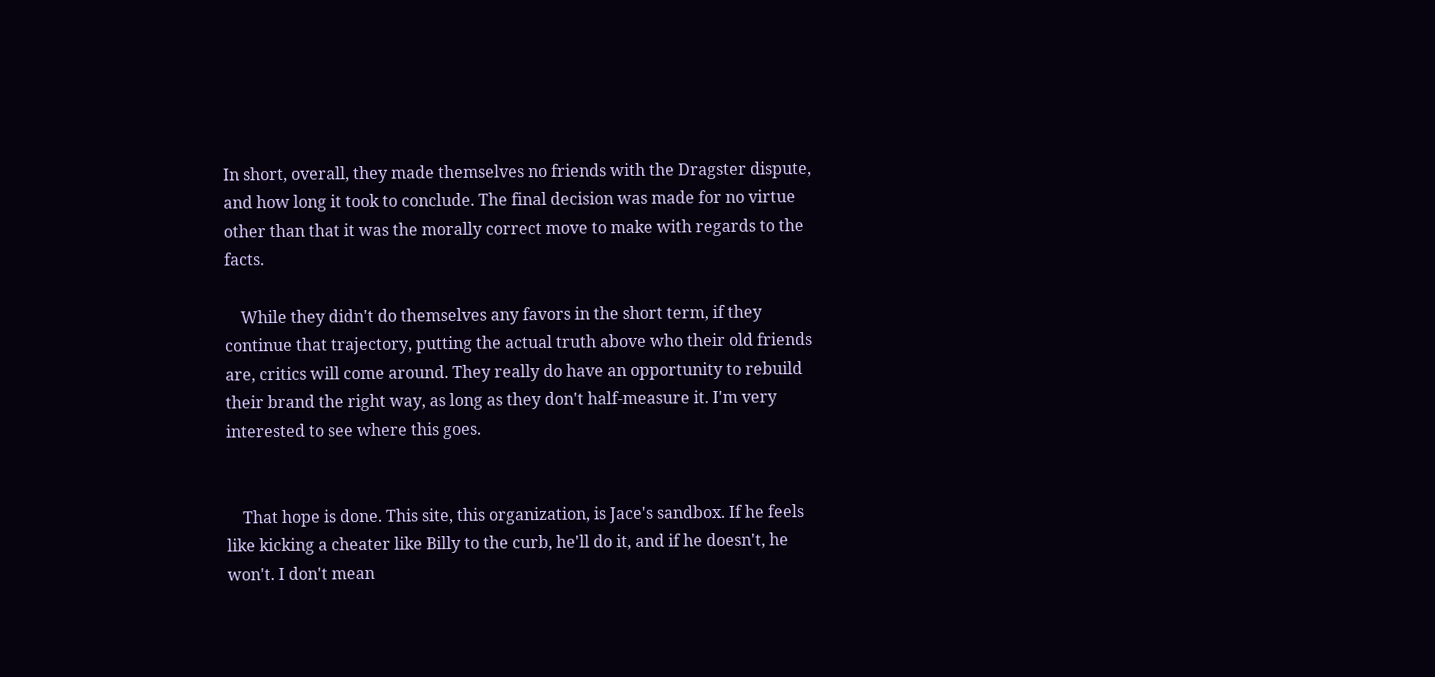In short, overall, they made themselves no friends with the Dragster dispute, and how long it took to conclude. The final decision was made for no virtue other than that it was the morally correct move to make with regards to the facts.

    While they didn't do themselves any favors in the short term, if they continue that trajectory, putting the actual truth above who their old friends are, critics will come around. They really do have an opportunity to rebuild their brand the right way, as long as they don't half-measure it. I'm very interested to see where this goes.


    That hope is done. This site, this organization, is Jace's sandbox. If he feels like kicking a cheater like Billy to the curb, he'll do it, and if he doesn't, he won't. I don't mean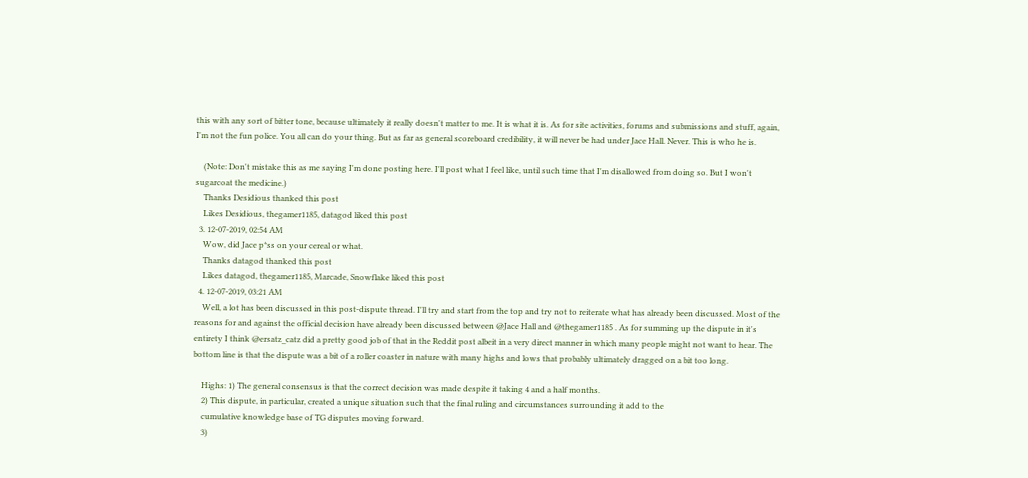this with any sort of bitter tone, because ultimately it really doesn't matter to me. It is what it is. As for site activities, forums and submissions and stuff, again, I'm not the fun police. You all can do your thing. But as far as general scoreboard credibility, it will never be had under Jace Hall. Never. This is who he is.

    (Note: Don't mistake this as me saying I'm done posting here. I'll post what I feel like, until such time that I'm disallowed from doing so. But I won't sugarcoat the medicine.)
    Thanks Desidious thanked this post
    Likes Desidious, thegamer1185, datagod liked this post
  3. 12-07-2019, 02:54 AM
    Wow, did Jace p*ss on your cereal or what.
    Thanks datagod thanked this post
    Likes datagod, thegamer1185, Marcade, Snowflake liked this post
  4. 12-07-2019, 03:21 AM
    Well, a lot has been discussed in this post-dispute thread. I'll try and start from the top and try not to reiterate what has already been discussed. Most of the reasons for and against the official decision have already been discussed between @Jace Hall and @thegamer1185 . As for summing up the dispute in it's entirety I think @ersatz_catz did a pretty good job of that in the Reddit post albeit in a very direct manner in which many people might not want to hear. The bottom line is that the dispute was a bit of a roller coaster in nature with many highs and lows that probably ultimately dragged on a bit too long.

    Highs: 1) The general consensus is that the correct decision was made despite it taking 4 and a half months.
    2) This dispute, in particular, created a unique situation such that the final ruling and circumstances surrounding it add to the
    cumulative knowledge base of TG disputes moving forward.
    3)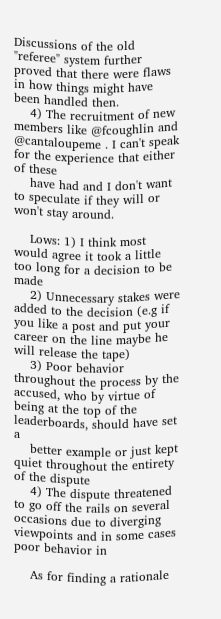Discussions of the old "referee" system further proved that there were flaws in how things might have been handled then.
    4) The recruitment of new members like @fcoughlin and @cantaloupeme . I can't speak for the experience that either of these
    have had and I don't want to speculate if they will or won't stay around.

    Lows: 1) I think most would agree it took a little too long for a decision to be made
    2) Unnecessary stakes were added to the decision (e.g if you like a post and put your career on the line maybe he will release the tape)
    3) Poor behavior throughout the process by the accused, who by virtue of being at the top of the leaderboards, should have set a
    better example or just kept quiet throughout the entirety of the dispute
    4) The dispute threatened to go off the rails on several occasions due to diverging viewpoints and in some cases poor behavior in

    As for finding a rationale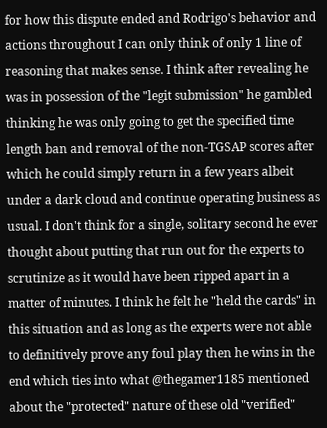for how this dispute ended and Rodrigo's behavior and actions throughout I can only think of only 1 line of reasoning that makes sense. I think after revealing he was in possession of the "legit submission" he gambled thinking he was only going to get the specified time length ban and removal of the non-TGSAP scores after which he could simply return in a few years albeit under a dark cloud and continue operating business as usual. I don't think for a single, solitary second he ever thought about putting that run out for the experts to scrutinize as it would have been ripped apart in a matter of minutes. I think he felt he "held the cards" in this situation and as long as the experts were not able to definitively prove any foul play then he wins in the end which ties into what @thegamer1185 mentioned about the "protected" nature of these old "verified"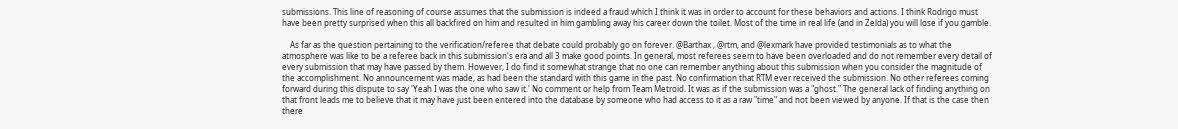submissions. This line of reasoning of course assumes that the submission is indeed a fraud which I think it was in order to account for these behaviors and actions. I think Rodrigo must have been pretty surprised when this all backfired on him and resulted in him gambling away his career down the toilet. Most of the time in real life (and in Zelda) you will lose if you gamble.

    As far as the question pertaining to the verification/referee that debate could probably go on forever. @Barthax , @rtm, and @lexmark have provided testimonials as to what the atmosphere was like to be a referee back in this submission's era and all 3 make good points. In general, most referees seem to have been overloaded and do not remember every detail of every submission that may have passed by them. However, I do find it somewhat strange that no one can remember anything about this submission when you consider the magnitude of the accomplishment. No announcement was made, as had been the standard with this game in the past. No confirmation that RTM ever received the submission. No other referees coming forward during this dispute to say 'Yeah I was the one who saw it.' No comment or help from Team Metroid. It was as if the submission was a "ghost." The general lack of finding anything on that front leads me to believe that it may have just been entered into the database by someone who had access to it as a raw "time" and not been viewed by anyone. If that is the case then there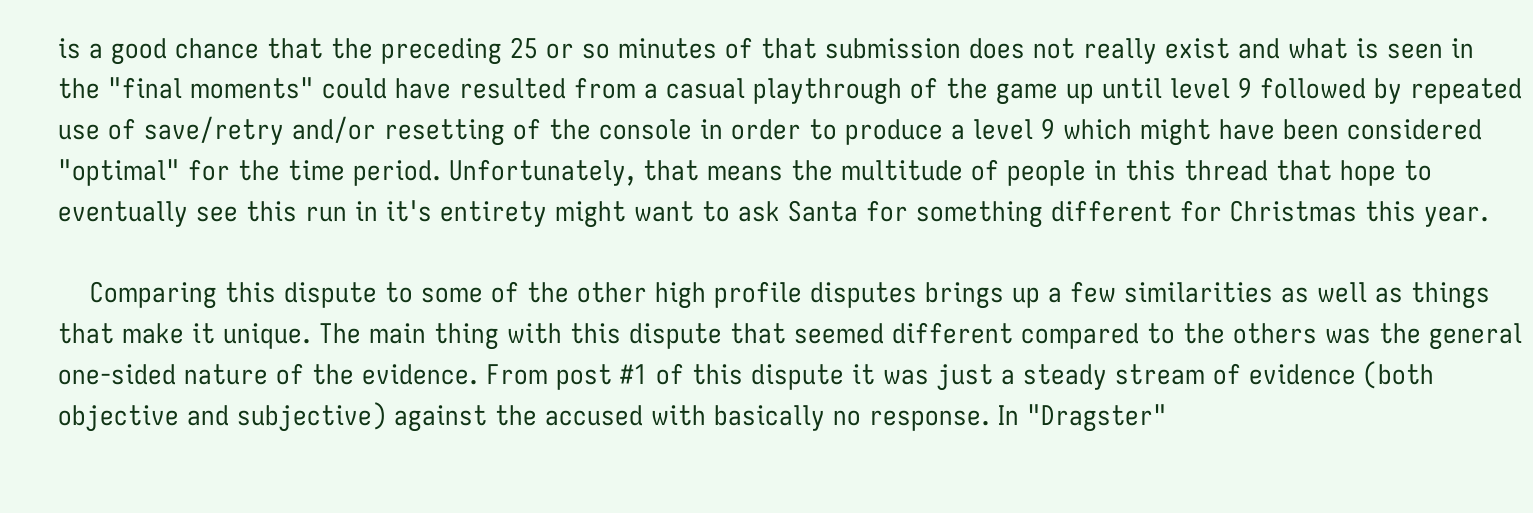is a good chance that the preceding 25 or so minutes of that submission does not really exist and what is seen in the "final moments" could have resulted from a casual playthrough of the game up until level 9 followed by repeated use of save/retry and/or resetting of the console in order to produce a level 9 which might have been considered "optimal" for the time period. Unfortunately, that means the multitude of people in this thread that hope to eventually see this run in it's entirety might want to ask Santa for something different for Christmas this year.

    Comparing this dispute to some of the other high profile disputes brings up a few similarities as well as things that make it unique. The main thing with this dispute that seemed different compared to the others was the general one-sided nature of the evidence. From post #1 of this dispute it was just a steady stream of evidence (both objective and subjective) against the accused with basically no response. In "Dragster"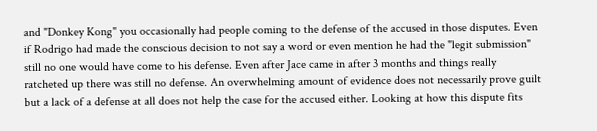and "Donkey Kong" you occasionally had people coming to the defense of the accused in those disputes. Even if Rodrigo had made the conscious decision to not say a word or even mention he had the "legit submission" still no one would have come to his defense. Even after Jace came in after 3 months and things really ratcheted up there was still no defense. An overwhelming amount of evidence does not necessarily prove guilt but a lack of a defense at all does not help the case for the accused either. Looking at how this dispute fits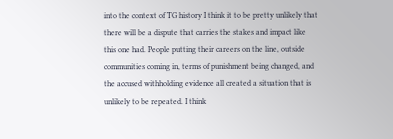into the context of TG history I think it to be pretty unlikely that there will be a dispute that carries the stakes and impact like this one had. People putting their careers on the line, outside communities coming in, terms of punishment being changed, and the accused withholding evidence all created a situation that is unlikely to be repeated. I think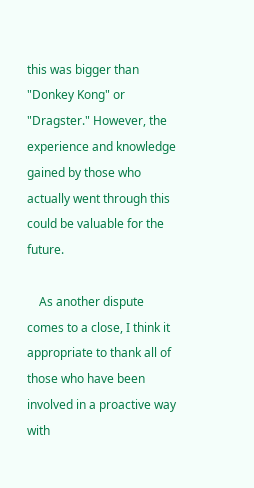this was bigger than "Donkey Kong" or "Dragster." However, the experience and knowledge gained by those who actually went through this could be valuable for the future.

    As another dispute comes to a close, I think it appropriate to thank all of those who have been involved in a proactive way with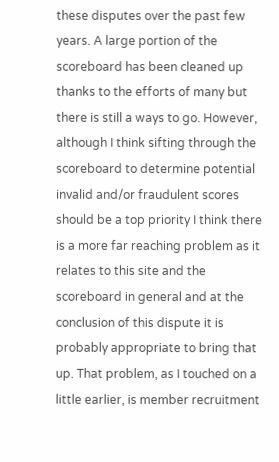these disputes over the past few years. A large portion of the scoreboard has been cleaned up thanks to the efforts of many but there is still a ways to go. However, although I think sifting through the scoreboard to determine potential invalid and/or fraudulent scores should be a top priority I think there is a more far reaching problem as it relates to this site and the scoreboard in general and at the conclusion of this dispute it is probably appropriate to bring that up. That problem, as I touched on a little earlier, is member recruitment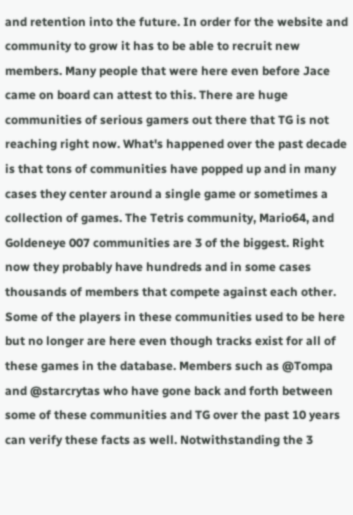and retention into the future. In order for the website and community to grow it has to be able to recruit new members. Many people that were here even before Jace came on board can attest to this. There are huge communities of serious gamers out there that TG is not reaching right now. What's happened over the past decade is that tons of communities have popped up and in many cases they center around a single game or sometimes a collection of games. The Tetris community, Mario64, and Goldeneye 007 communities are 3 of the biggest. Right now they probably have hundreds and in some cases thousands of members that compete against each other. Some of the players in these communities used to be here but no longer are here even though tracks exist for all of these games in the database. Members such as @Tompa and @starcrytas who have gone back and forth between some of these communities and TG over the past 10 years can verify these facts as well. Notwithstanding the 3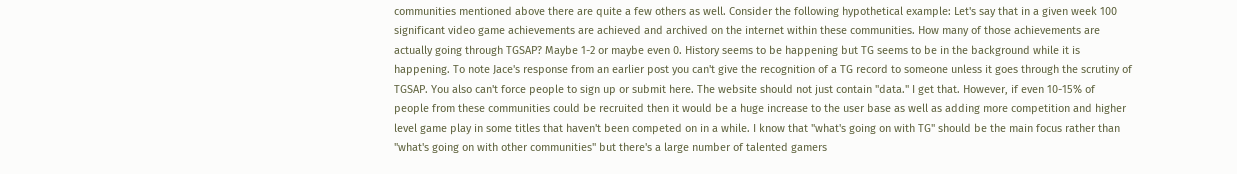communities mentioned above there are quite a few others as well. Consider the following hypothetical example: Let's say that in a given week 100 significant video game achievements are achieved and archived on the internet within these communities. How many of those achievements are actually going through TGSAP? Maybe 1-2 or maybe even 0. History seems to be happening but TG seems to be in the background while it is happening. To note Jace's response from an earlier post you can't give the recognition of a TG record to someone unless it goes through the scrutiny of TGSAP. You also can't force people to sign up or submit here. The website should not just contain "data." I get that. However, if even 10-15% of people from these communities could be recruited then it would be a huge increase to the user base as well as adding more competition and higher level game play in some titles that haven't been competed on in a while. I know that "what's going on with TG" should be the main focus rather than "what's going on with other communities" but there's a large number of talented gamers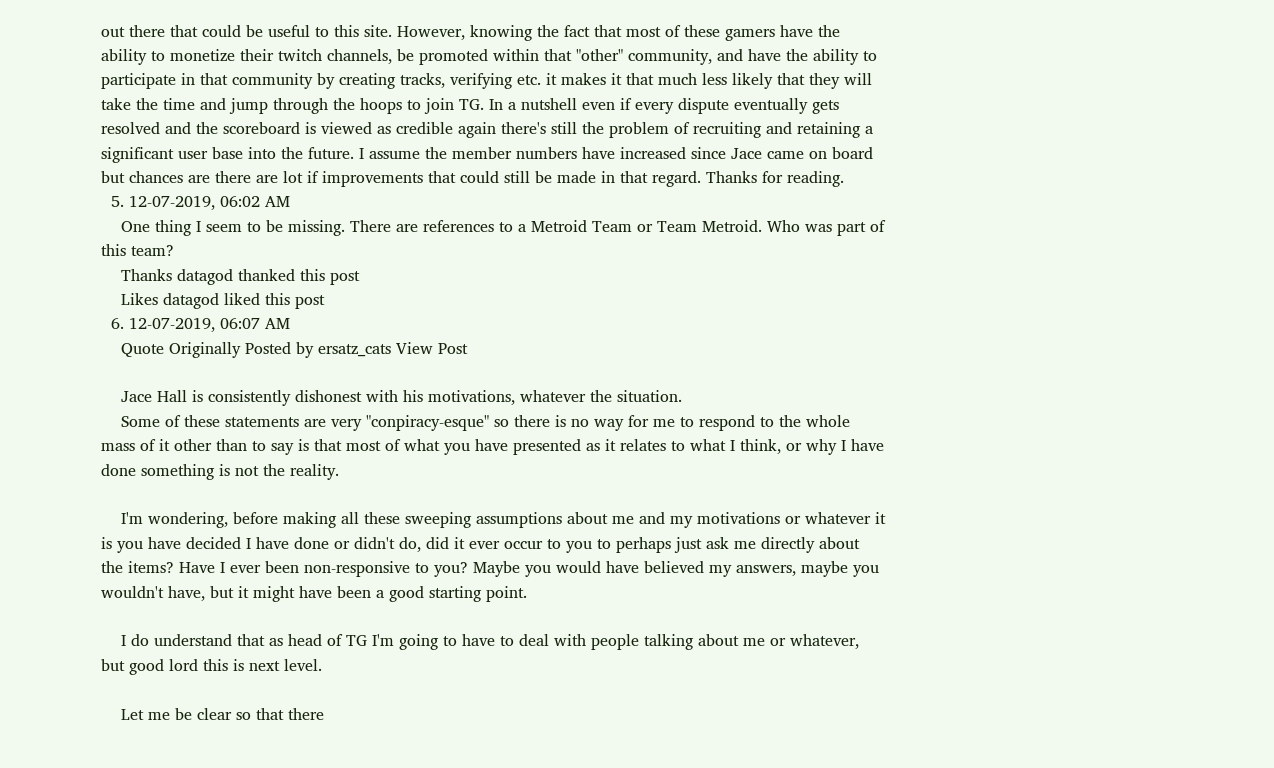out there that could be useful to this site. However, knowing the fact that most of these gamers have the ability to monetize their twitch channels, be promoted within that "other" community, and have the ability to participate in that community by creating tracks, verifying etc. it makes it that much less likely that they will take the time and jump through the hoops to join TG. In a nutshell even if every dispute eventually gets resolved and the scoreboard is viewed as credible again there's still the problem of recruiting and retaining a significant user base into the future. I assume the member numbers have increased since Jace came on board but chances are there are lot if improvements that could still be made in that regard. Thanks for reading.
  5. 12-07-2019, 06:02 AM
    One thing I seem to be missing. There are references to a Metroid Team or Team Metroid. Who was part of this team?
    Thanks datagod thanked this post
    Likes datagod liked this post
  6. 12-07-2019, 06:07 AM
    Quote Originally Posted by ersatz_cats View Post

    Jace Hall is consistently dishonest with his motivations, whatever the situation.
    Some of these statements are very "conpiracy-esque" so there is no way for me to respond to the whole mass of it other than to say is that most of what you have presented as it relates to what I think, or why I have done something is not the reality.

    I'm wondering, before making all these sweeping assumptions about me and my motivations or whatever it is you have decided I have done or didn't do, did it ever occur to you to perhaps just ask me directly about the items? Have I ever been non-responsive to you? Maybe you would have believed my answers, maybe you wouldn't have, but it might have been a good starting point.

    I do understand that as head of TG I'm going to have to deal with people talking about me or whatever, but good lord this is next level.

    Let me be clear so that there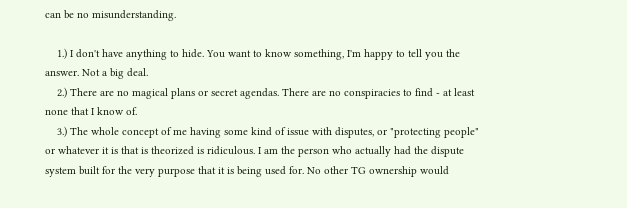can be no misunderstanding.

    1.) I don't have anything to hide. You want to know something, I'm happy to tell you the answer. Not a big deal.
    2.) There are no magical plans or secret agendas. There are no conspiracies to find - at least none that I know of.
    3.) The whole concept of me having some kind of issue with disputes, or "protecting people" or whatever it is that is theorized is ridiculous. I am the person who actually had the dispute system built for the very purpose that it is being used for. No other TG ownership would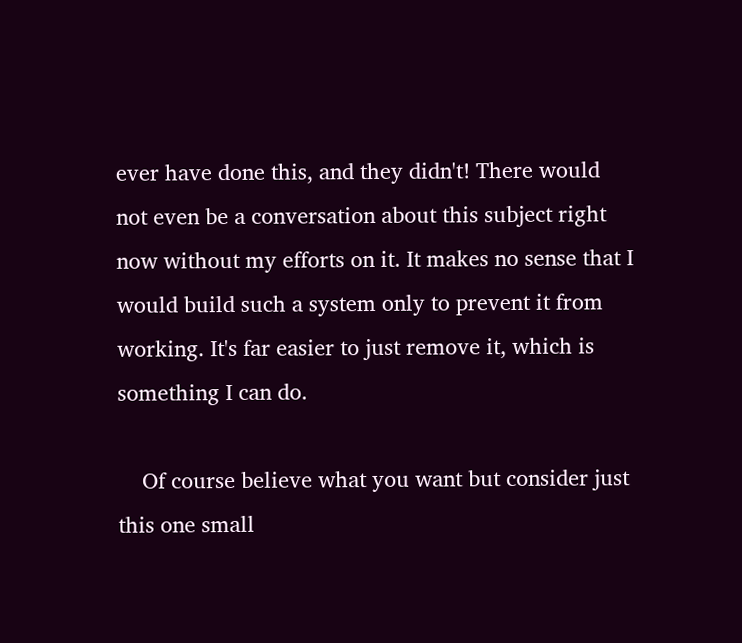ever have done this, and they didn't! There would not even be a conversation about this subject right now without my efforts on it. It makes no sense that I would build such a system only to prevent it from working. It's far easier to just remove it, which is something I can do.

    Of course believe what you want but consider just this one small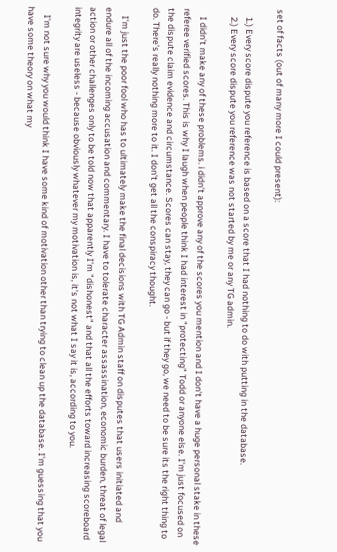set of facts (out of many more I could present):

    1.) Every score dispute you reference is based on a score that I had nothing to do with putting in the database.
    2.) Every score dispute you reference was not started by me or any TG admin.

    I didn't make any of these problems. i didn't approve any of the scores you mention and I don't have a huge personal stake in these referee verified scores. This is why I laugh when people think I had interest in "protecting" Todd or anyone else. I'm just focused on the dispute claim evidence and circumstance. Scores can stay, they can go - but if they go, we need to be sure its the right thing to do. There's really nothing more to it. I don't get all the conspiracy thought.

    I'm just the poor fool who has to ultimately make the final decisions with TG Admin staff on disputes that users initiated and endure all of the incoming accusation and commentary. I have to tolerate character assassination, economic burden, threat of legal action or other challenges only to be told now that apparently I'm "dishonest" and that all the efforts toward increasing scoreboard integrity are useless - because obviously whatever my motivation is, it's not what I say it is, according to you.

    I'm not sure why you would think I have some kind of motivation other than trying to clean up the database. I'm guessing that you have some theory on what my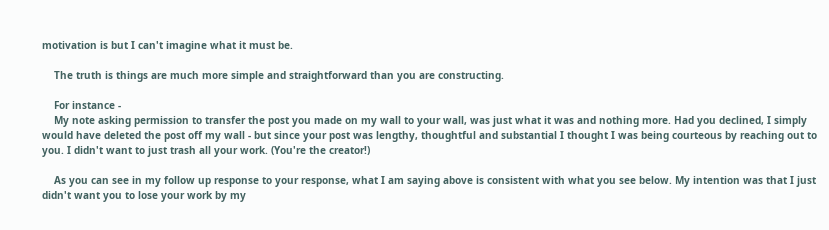motivation is but I can't imagine what it must be.

    The truth is things are much more simple and straightforward than you are constructing.

    For instance -
    My note asking permission to transfer the post you made on my wall to your wall, was just what it was and nothing more. Had you declined, I simply would have deleted the post off my wall - but since your post was lengthy, thoughtful and substantial I thought I was being courteous by reaching out to you. I didn't want to just trash all your work. (You're the creator!)

    As you can see in my follow up response to your response, what I am saying above is consistent with what you see below. My intention was that I just didn't want you to lose your work by my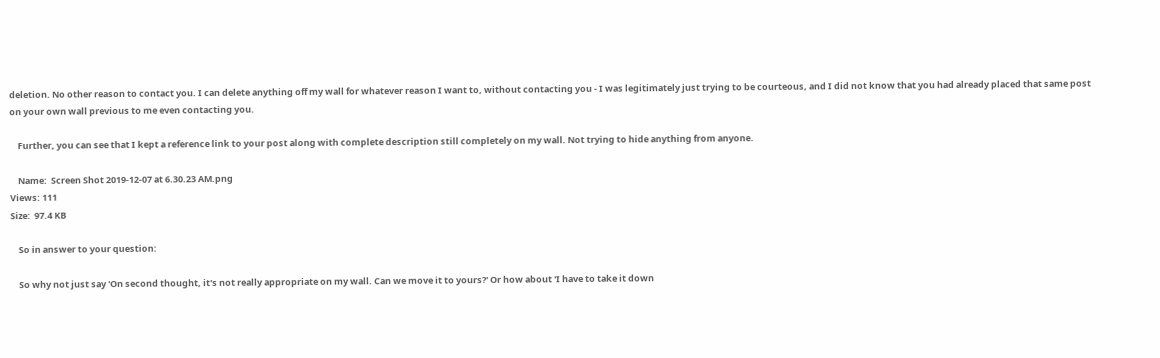deletion. No other reason to contact you. I can delete anything off my wall for whatever reason I want to, without contacting you - I was legitimately just trying to be courteous, and I did not know that you had already placed that same post on your own wall previous to me even contacting you.

    Further, you can see that I kept a reference link to your post along with complete description still completely on my wall. Not trying to hide anything from anyone.

    Name:  Screen Shot 2019-12-07 at 6.30.23 AM.png
Views: 111
Size:  97.4 KB

    So in answer to your question:

    So why not just say 'On second thought, it's not really appropriate on my wall. Can we move it to yours?' Or how about 'I have to take it down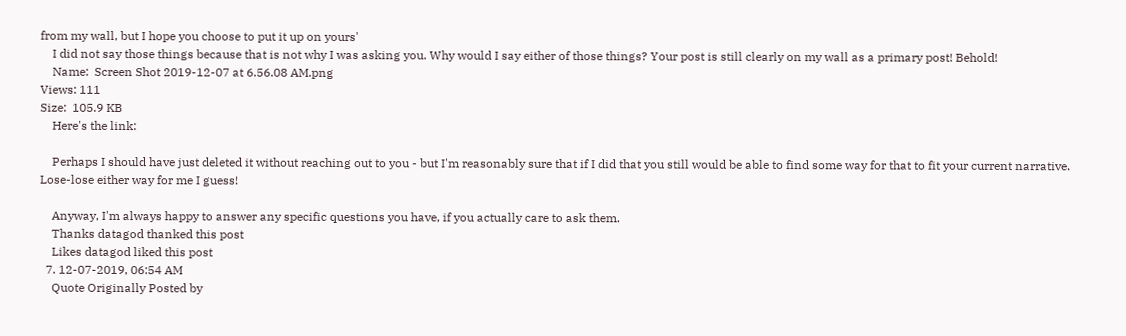from my wall, but I hope you choose to put it up on yours'
    I did not say those things because that is not why I was asking you. Why would I say either of those things? Your post is still clearly on my wall as a primary post! Behold!
    Name:  Screen Shot 2019-12-07 at 6.56.08 AM.png
Views: 111
Size:  105.9 KB
    Here's the link:

    Perhaps I should have just deleted it without reaching out to you - but I'm reasonably sure that if I did that you still would be able to find some way for that to fit your current narrative. Lose-lose either way for me I guess!

    Anyway, I'm always happy to answer any specific questions you have, if you actually care to ask them.
    Thanks datagod thanked this post
    Likes datagod liked this post
  7. 12-07-2019, 06:54 AM
    Quote Originally Posted by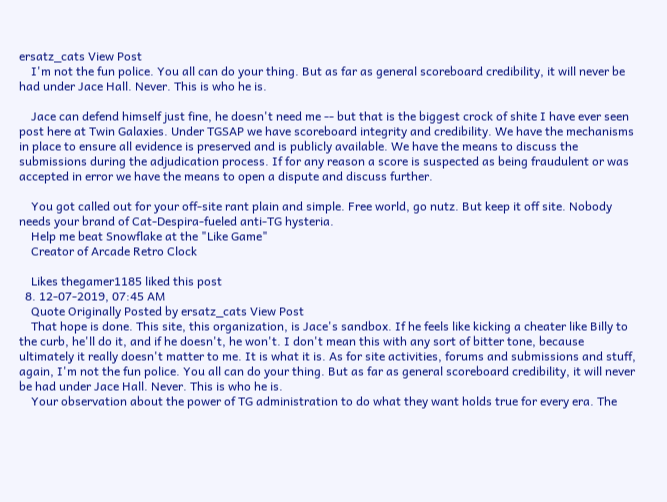ersatz_cats View Post
    I'm not the fun police. You all can do your thing. But as far as general scoreboard credibility, it will never be had under Jace Hall. Never. This is who he is.

    Jace can defend himself just fine, he doesn't need me -- but that is the biggest crock of shite I have ever seen post here at Twin Galaxies. Under TGSAP we have scoreboard integrity and credibility. We have the mechanisms in place to ensure all evidence is preserved and is publicly available. We have the means to discuss the submissions during the adjudication process. If for any reason a score is suspected as being fraudulent or was accepted in error we have the means to open a dispute and discuss further.

    You got called out for your off-site rant plain and simple. Free world, go nutz. But keep it off site. Nobody needs your brand of Cat-Despira-fueled anti-TG hysteria.
    Help me beat Snowflake at the "Like Game"
    Creator of Arcade Retro Clock

    Likes thegamer1185 liked this post
  8. 12-07-2019, 07:45 AM
    Quote Originally Posted by ersatz_cats View Post
    That hope is done. This site, this organization, is Jace's sandbox. If he feels like kicking a cheater like Billy to the curb, he'll do it, and if he doesn't, he won't. I don't mean this with any sort of bitter tone, because ultimately it really doesn't matter to me. It is what it is. As for site activities, forums and submissions and stuff, again, I'm not the fun police. You all can do your thing. But as far as general scoreboard credibility, it will never be had under Jace Hall. Never. This is who he is.
    Your observation about the power of TG administration to do what they want holds true for every era. The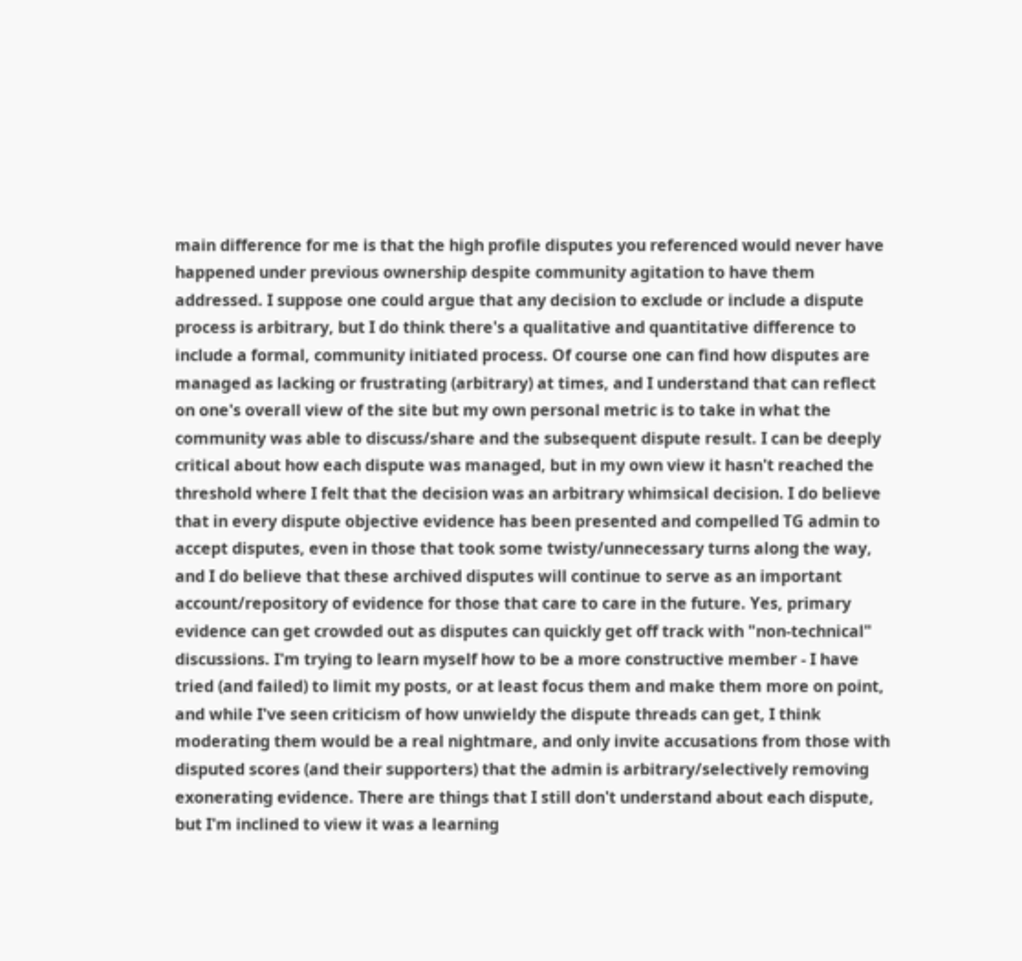main difference for me is that the high profile disputes you referenced would never have happened under previous ownership despite community agitation to have them addressed. I suppose one could argue that any decision to exclude or include a dispute process is arbitrary, but I do think there's a qualitative and quantitative difference to include a formal, community initiated process. Of course one can find how disputes are managed as lacking or frustrating (arbitrary) at times, and I understand that can reflect on one's overall view of the site but my own personal metric is to take in what the community was able to discuss/share and the subsequent dispute result. I can be deeply critical about how each dispute was managed, but in my own view it hasn't reached the threshold where I felt that the decision was an arbitrary whimsical decision. I do believe that in every dispute objective evidence has been presented and compelled TG admin to accept disputes, even in those that took some twisty/unnecessary turns along the way, and I do believe that these archived disputes will continue to serve as an important account/repository of evidence for those that care to care in the future. Yes, primary evidence can get crowded out as disputes can quickly get off track with "non-technical" discussions. I'm trying to learn myself how to be a more constructive member - I have tried (and failed) to limit my posts, or at least focus them and make them more on point, and while I've seen criticism of how unwieldy the dispute threads can get, I think moderating them would be a real nightmare, and only invite accusations from those with disputed scores (and their supporters) that the admin is arbitrary/selectively removing exonerating evidence. There are things that I still don't understand about each dispute, but I'm inclined to view it was a learning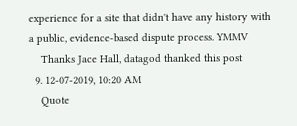experience for a site that didn't have any history with a public, evidence-based dispute process. YMMV
    Thanks Jace Hall, datagod thanked this post
  9. 12-07-2019, 10:20 AM
    Quote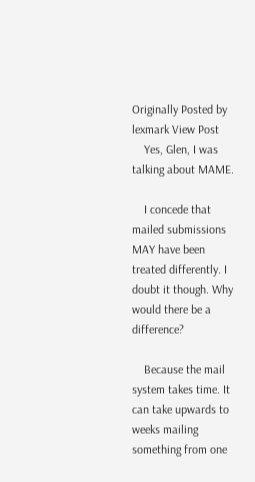Originally Posted by lexmark View Post
    Yes, Glen, I was talking about MAME.

    I concede that mailed submissions MAY have been treated differently. I doubt it though. Why would there be a difference?

    Because the mail system takes time. It can take upwards to weeks mailing something from one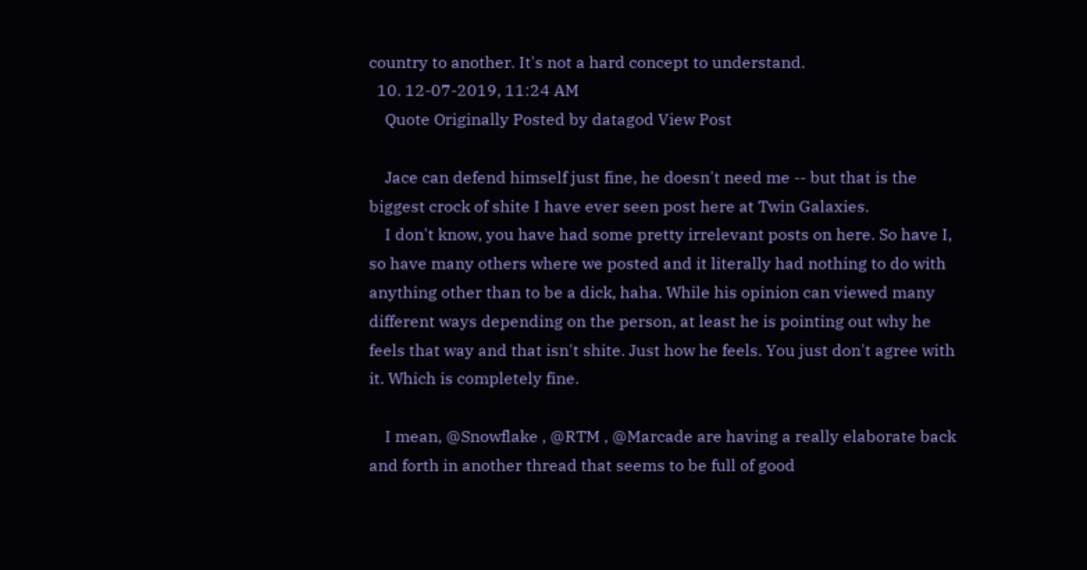country to another. It's not a hard concept to understand.
  10. 12-07-2019, 11:24 AM
    Quote Originally Posted by datagod View Post

    Jace can defend himself just fine, he doesn't need me -- but that is the biggest crock of shite I have ever seen post here at Twin Galaxies.
    I don't know, you have had some pretty irrelevant posts on here. So have I, so have many others where we posted and it literally had nothing to do with anything other than to be a dick, haha. While his opinion can viewed many different ways depending on the person, at least he is pointing out why he feels that way and that isn't shite. Just how he feels. You just don't agree with it. Which is completely fine.

    I mean, @Snowflake , @RTM , @Marcade are having a really elaborate back and forth in another thread that seems to be full of good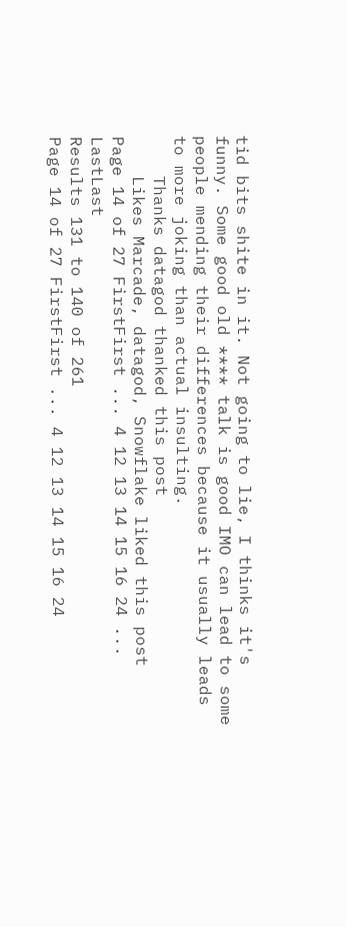tid bits shite in it. Not going to lie, I thinks it's funny. Some good old **** talk is good IMO can lead to some people mending their differences because it usually leads to more joking than actual insulting.
    Thanks datagod thanked this post
    Likes Marcade, datagod, Snowflake liked this post
Page 14 of 27 FirstFirst ... 4 12 13 14 15 16 24 ... LastLast
Results 131 to 140 of 261
Page 14 of 27 FirstFirst ... 4 12 13 14 15 16 24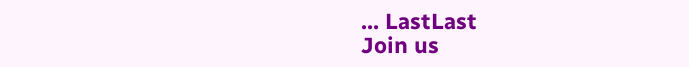... LastLast
Join us